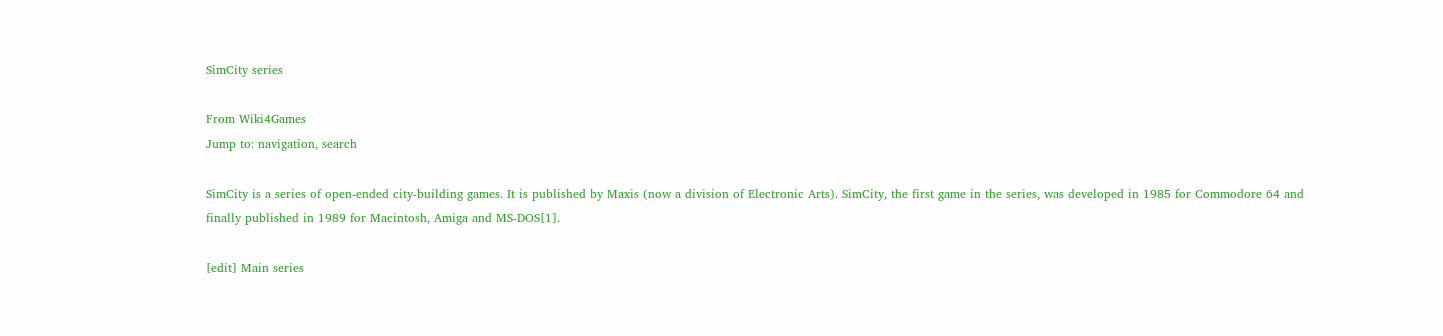SimCity series

From Wiki4Games
Jump to: navigation, search

SimCity is a series of open-ended city-building games. It is published by Maxis (now a division of Electronic Arts). SimCity, the first game in the series, was developed in 1985 for Commodore 64 and finally published in 1989 for Macintosh, Amiga and MS-DOS[1].

[edit] Main series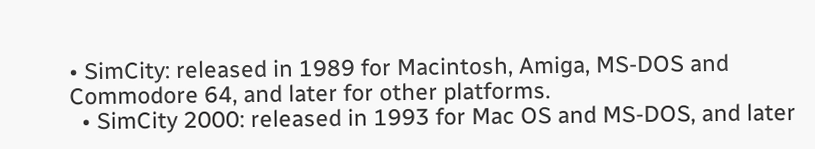• SimCity: released in 1989 for Macintosh, Amiga, MS-DOS and Commodore 64, and later for other platforms.
  • SimCity 2000: released in 1993 for Mac OS and MS-DOS, and later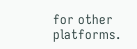for other platforms.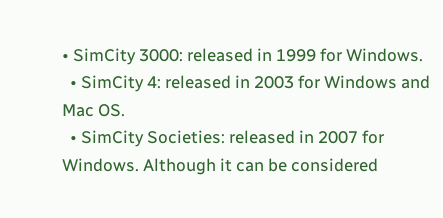• SimCity 3000: released in 1999 for Windows.
  • SimCity 4: released in 2003 for Windows and Mac OS.
  • SimCity Societies: released in 2007 for Windows. Although it can be considered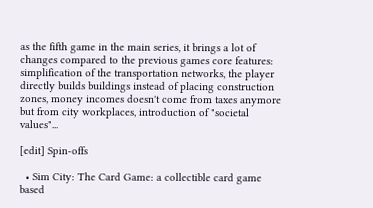as the fifth game in the main series, it brings a lot of changes compared to the previous games core features: simplification of the transportation networks, the player directly builds buildings instead of placing construction zones, money incomes doesn't come from taxes anymore but from city workplaces, introduction of "societal values"...

[edit] Spin-offs

  • Sim City: The Card Game: a collectible card game based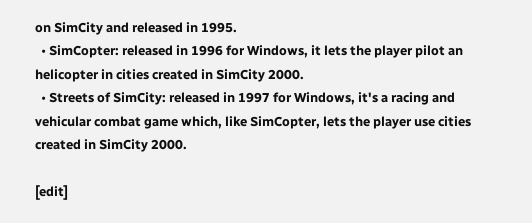on SimCity and released in 1995.
  • SimCopter: released in 1996 for Windows, it lets the player pilot an helicopter in cities created in SimCity 2000.
  • Streets of SimCity: released in 1997 for Windows, it's a racing and vehicular combat game which, like SimCopter, lets the player use cities created in SimCity 2000.

[edit]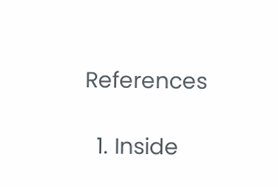References

  1. Inside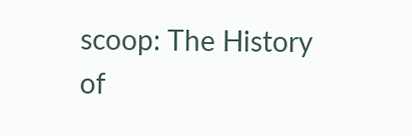scoop: The History of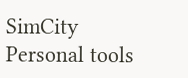SimCity
Personal tools